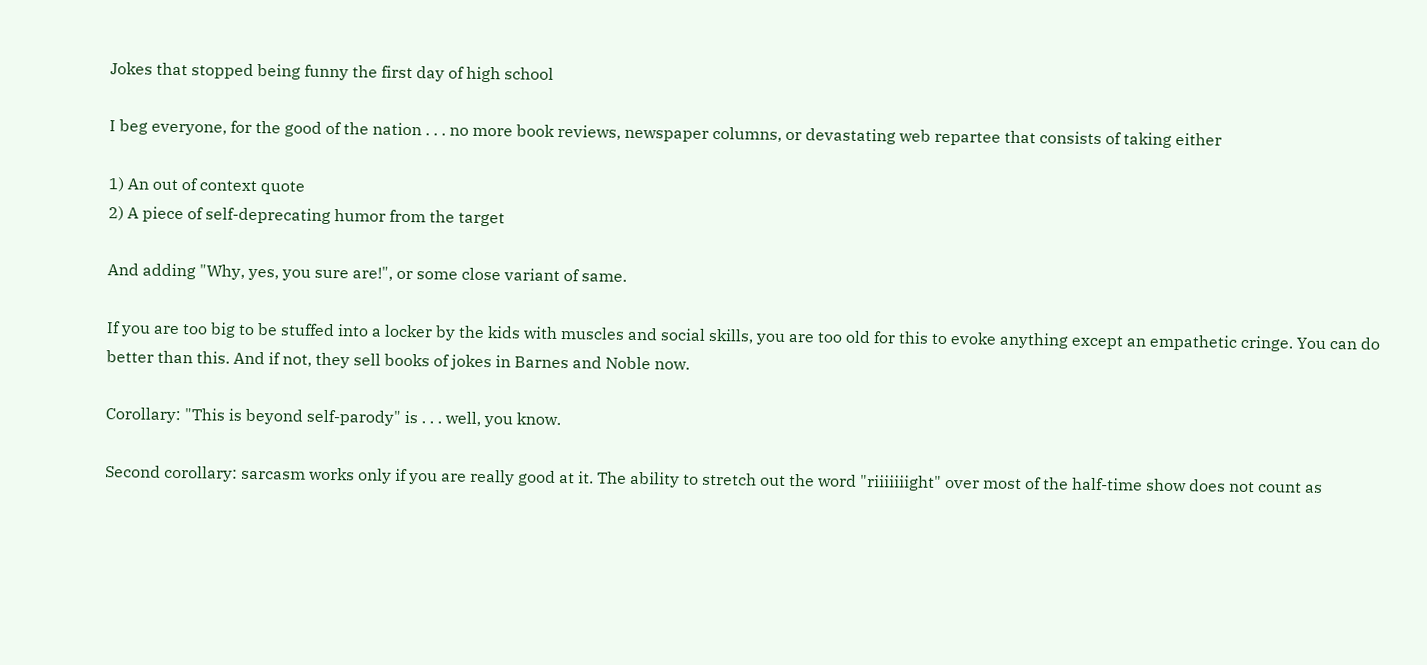Jokes that stopped being funny the first day of high school

I beg everyone, for the good of the nation . . . no more book reviews, newspaper columns, or devastating web repartee that consists of taking either

1) An out of context quote
2) A piece of self-deprecating humor from the target

And adding "Why, yes, you sure are!", or some close variant of same.

If you are too big to be stuffed into a locker by the kids with muscles and social skills, you are too old for this to evoke anything except an empathetic cringe. You can do better than this. And if not, they sell books of jokes in Barnes and Noble now.

Corollary: "This is beyond self-parody" is . . . well, you know.

Second corollary: sarcasm works only if you are really good at it. The ability to stretch out the word "riiiiiiight" over most of the half-time show does not count as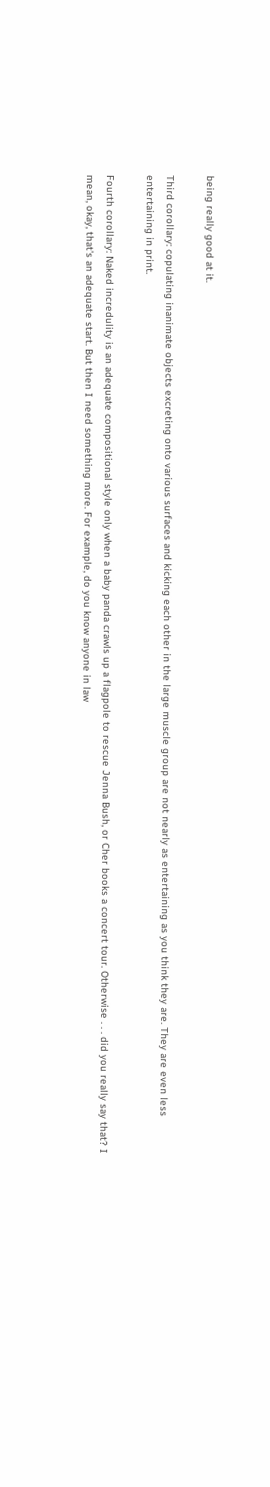being really good at it.

Third corollary: copulating inanimate objects excreting onto various surfaces and kicking each other in the large muscle group are not nearly as entertaining as you think they are. They are even less entertaining in print.

Fourth corollary: Naked incredulity is an adequate compositional style only when a baby panda crawls up a flagpole to rescue Jenna Bush, or Cher books a concert tour. Otherwise . . . did you really say that? I mean, okay, that's an adequate start. But then I need something more. For example, do you know anyone in law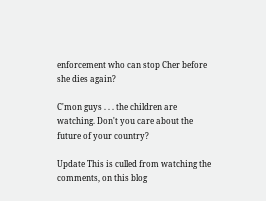enforcement who can stop Cher before she dies again?

C'mon guys . . . the children are watching. Don't you care about the future of your country?

Update This is culled from watching the comments, on this blog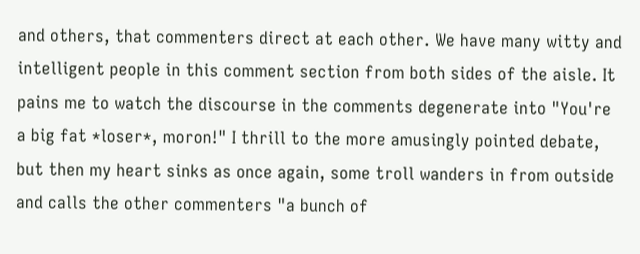and others, that commenters direct at each other. We have many witty and intelligent people in this comment section from both sides of the aisle. It pains me to watch the discourse in the comments degenerate into "You're a big fat *loser*, moron!" I thrill to the more amusingly pointed debate, but then my heart sinks as once again, some troll wanders in from outside and calls the other commenters "a bunch of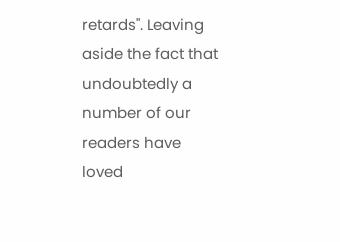retards". Leaving aside the fact that undoubtedly a number of our readers have loved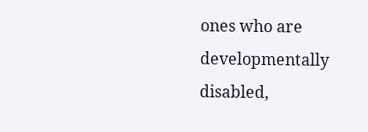ones who are developmentally disabled,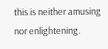this is neither amusing nor enlightening.